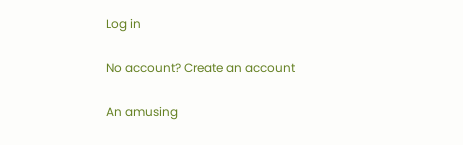Log in

No account? Create an account

An amusing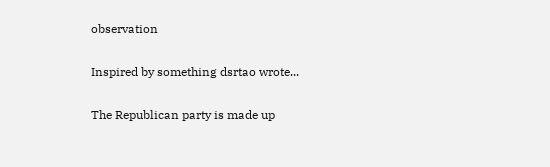observation

Inspired by something dsrtao wrote...

The Republican party is made up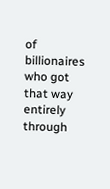of billionaires who got that way entirely through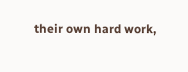their own hard work,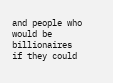and people who would be billionaires if they could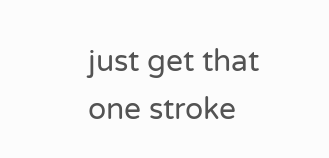just get that one stroke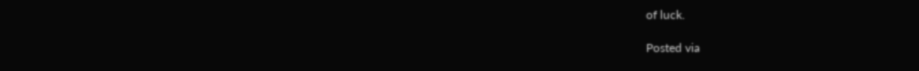of luck.

Posted via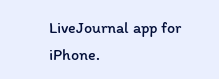LiveJournal app for iPhone.